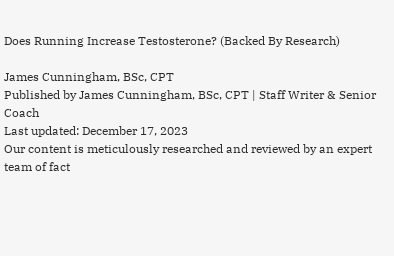Does Running Increase Testosterone? (Backed By Research)

James Cunningham, BSc, CPT
Published by James Cunningham, BSc, CPT | Staff Writer & Senior Coach
Last updated: December 17, 2023
Our content is meticulously researched and reviewed by an expert team of fact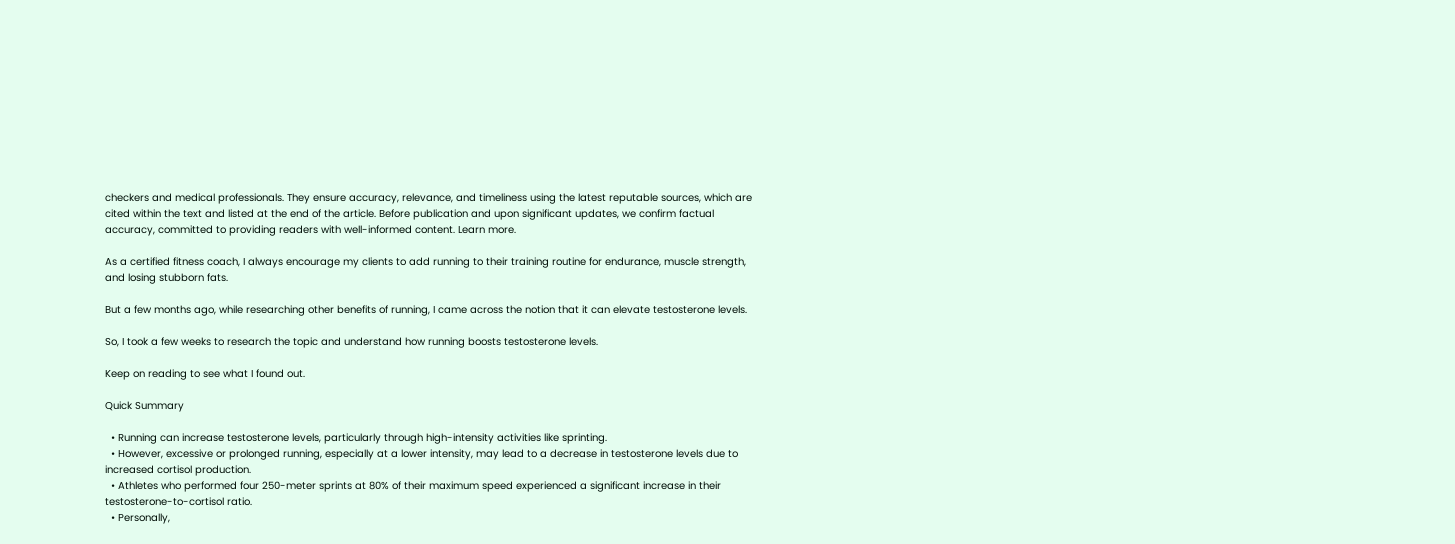checkers and medical professionals. They ensure accuracy, relevance, and timeliness using the latest reputable sources, which are cited within the text and listed at the end of the article. Before publication and upon significant updates, we confirm factual accuracy, committed to providing readers with well-informed content. Learn more.

As a certified fitness coach, I always encourage my clients to add running to their training routine for endurance, muscle strength, and losing stubborn fats.

But a few months ago, while researching other benefits of running, I came across the notion that it can elevate testosterone levels.

So, I took a few weeks to research the topic and understand how running boosts testosterone levels.

Keep on reading to see what I found out.

Quick Summary

  • Running can increase testosterone levels, particularly through high-intensity activities like sprinting.
  • However, excessive or prolonged running, especially at a lower intensity, may lead to a decrease in testosterone levels due to increased cortisol production.
  • Athletes who performed four 250-meter sprints at 80% of their maximum speed experienced a significant increase in their testosterone-to-cortisol ratio.
  • Personally,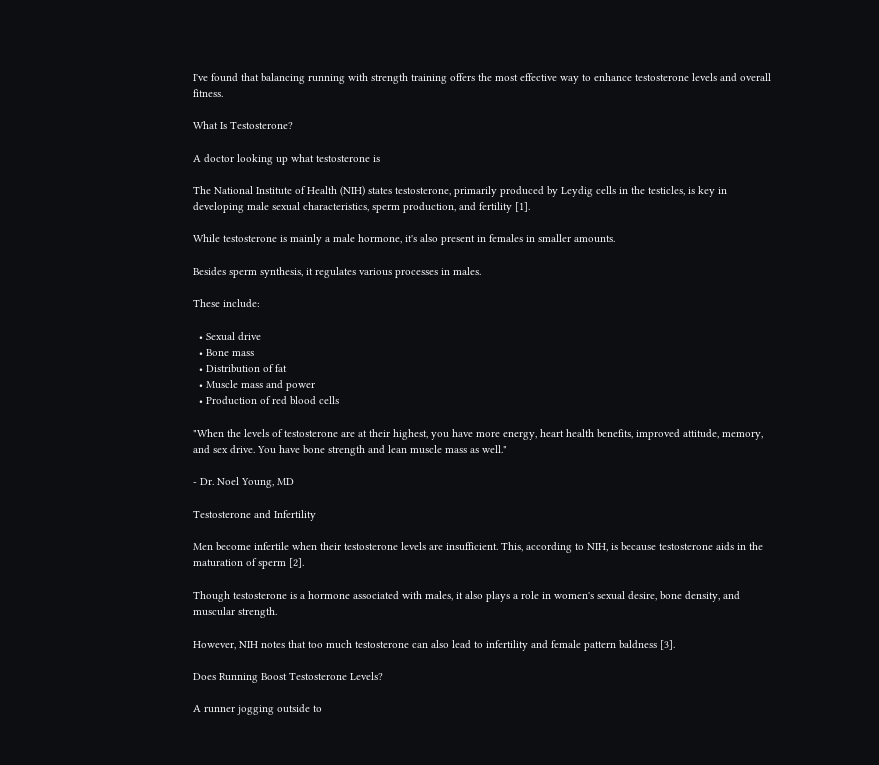I've found that balancing running with strength training offers the most effective way to enhance testosterone levels and overall fitness.

What Is Testosterone?

A doctor looking up what testosterone is

The National Institute of Health (NIH) states testosterone, primarily produced by Leydig cells in the testicles, is key in developing male sexual characteristics, sperm production, and fertility [1].

While testosterone is mainly a male hormone, it's also present in females in smaller amounts.

Besides sperm synthesis, it regulates various processes in males.

These include:

  • Sexual drive
  • Bone mass
  • Distribution of fat
  • Muscle mass and power
  • Production of red blood cells

"When the levels of testosterone are at their highest, you have more energy, heart health benefits, improved attitude, memory, and sex drive. You have bone strength and lean muscle mass as well."

- Dr. Noel Young, MD

Testosterone and Infertility

Men become infertile when their testosterone levels are insufficient. This, according to NIH, is because testosterone aids in the maturation of sperm [2].

Though testosterone is a hormone associated with males, it also plays a role in women's sexual desire, bone density, and muscular strength.

However, NIH notes that too much testosterone can also lead to infertility and female pattern baldness [3].

Does Running Boost Testosterone Levels?

A runner jogging outside to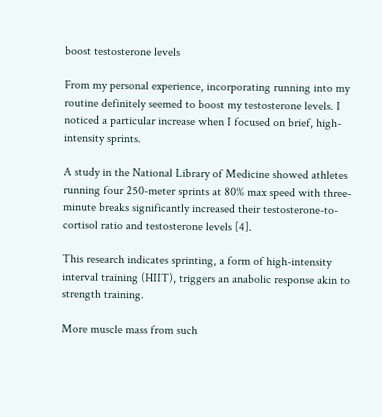boost testosterone levels

From my personal experience, incorporating running into my routine definitely seemed to boost my testosterone levels. I noticed a particular increase when I focused on brief, high-intensity sprints.

A study in the National Library of Medicine showed athletes running four 250-meter sprints at 80% max speed with three-minute breaks significantly increased their testosterone-to-cortisol ratio and testosterone levels [4].

This research indicates sprinting, a form of high-intensity interval training (HIIT), triggers an anabolic response akin to strength training.

More muscle mass from such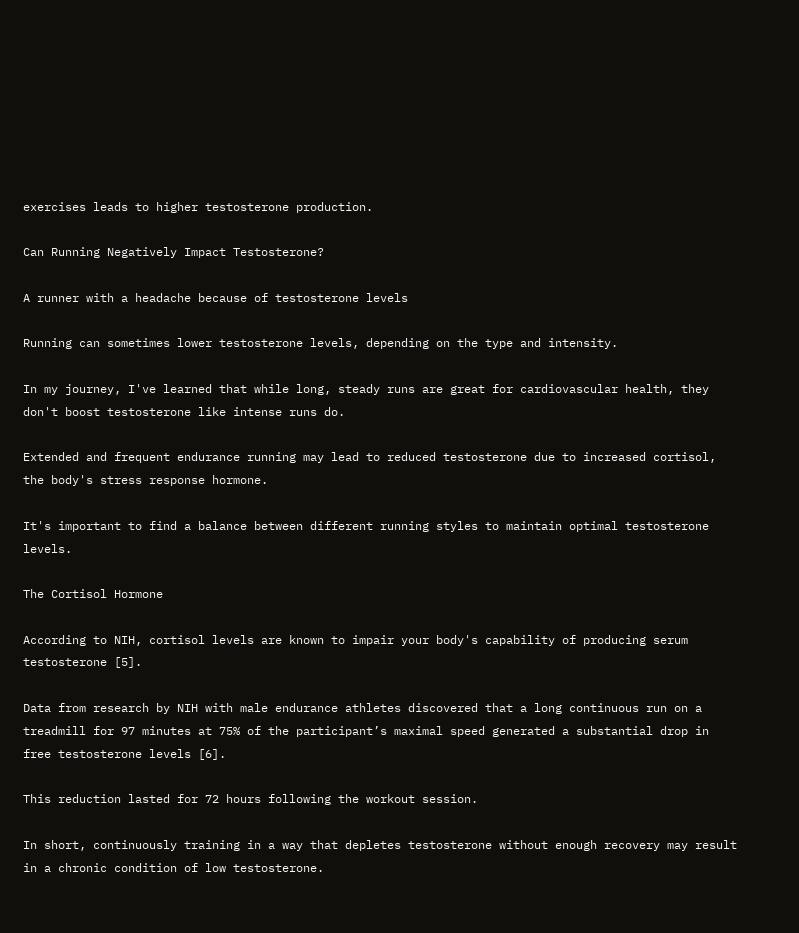exercises leads to higher testosterone production.

Can Running Negatively Impact Testosterone?

A runner with a headache because of testosterone levels

Running can sometimes lower testosterone levels, depending on the type and intensity.

In my journey, I've learned that while long, steady runs are great for cardiovascular health, they don't boost testosterone like intense runs do.

Extended and frequent endurance running may lead to reduced testosterone due to increased cortisol, the body's stress response hormone.

It's important to find a balance between different running styles to maintain optimal testosterone levels.

The Cortisol Hormone

According to NIH, cortisol levels are known to impair your body's capability of producing serum testosterone [5].

Data from research by NIH with male endurance athletes discovered that a long continuous run on a treadmill for 97 minutes at 75% of the participant’s maximal speed generated a substantial drop in free testosterone levels [6].

This reduction lasted for 72 hours following the workout session.

In short, continuously training in a way that depletes testosterone without enough recovery may result in a chronic condition of low testosterone.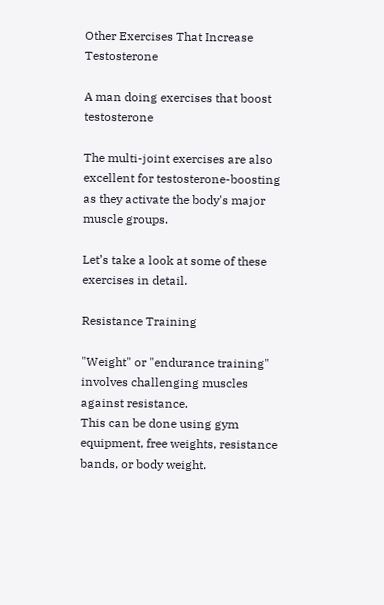Other Exercises That Increase Testosterone

A man doing exercises that boost testosterone

The multi-joint exercises are also excellent for testosterone-boosting as they activate the body's major muscle groups.

Let’s take a look at some of these exercises in detail.

Resistance Training

"Weight" or "endurance training" involves challenging muscles against resistance.
This can be done using gym equipment, free weights, resistance bands, or body weight.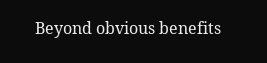Beyond obvious benefits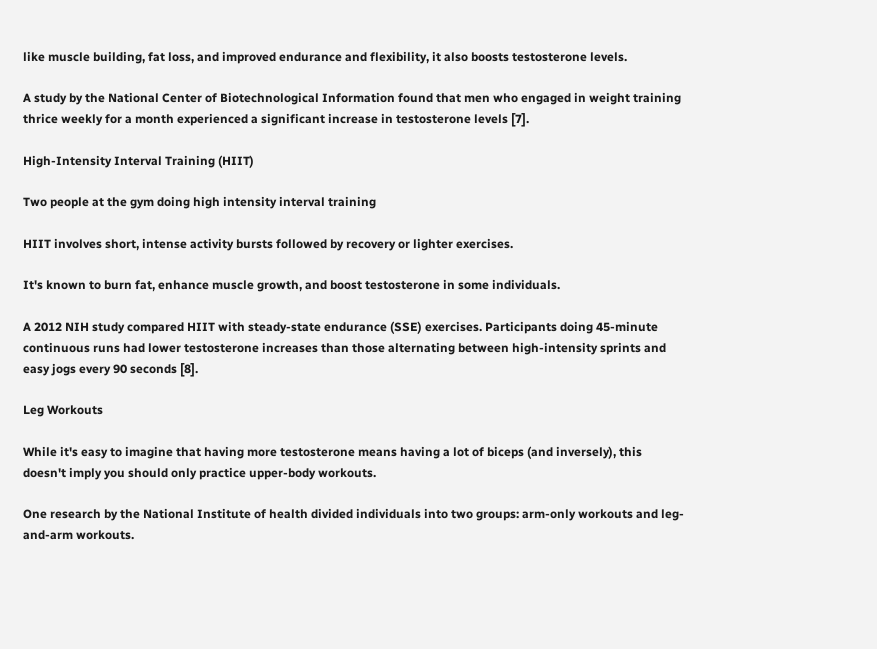like muscle building, fat loss, and improved endurance and flexibility, it also boosts testosterone levels.

A study by the National Center of Biotechnological Information found that men who engaged in weight training thrice weekly for a month experienced a significant increase in testosterone levels [7].

High-Intensity Interval Training (HIIT)

Two people at the gym doing high intensity interval training

HIIT involves short, intense activity bursts followed by recovery or lighter exercises.

It's known to burn fat, enhance muscle growth, and boost testosterone in some individuals.

A 2012 NIH study compared HIIT with steady-state endurance (SSE) exercises. Participants doing 45-minute continuous runs had lower testosterone increases than those alternating between high-intensity sprints and easy jogs every 90 seconds [8].

Leg Workouts

While it's easy to imagine that having more testosterone means having a lot of biceps (and inversely), this doesn't imply you should only practice upper-body workouts.

One research by the National Institute of health divided individuals into two groups: arm-only workouts and leg-and-arm workouts.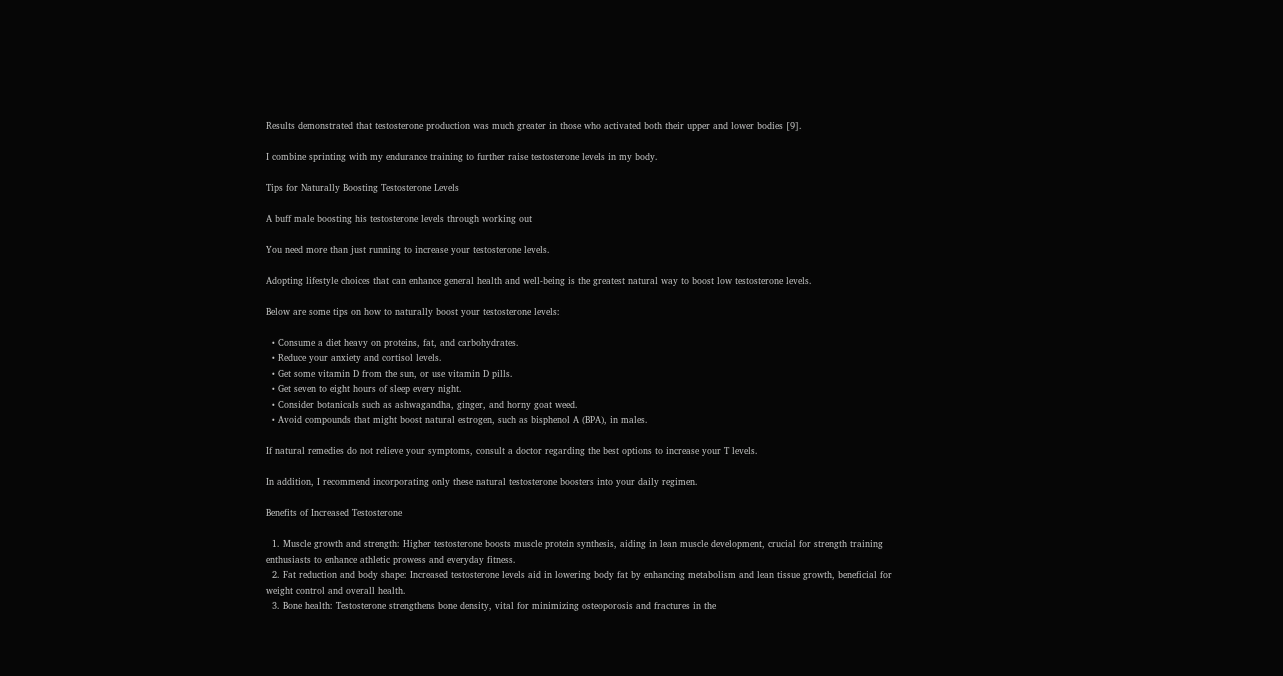Results demonstrated that testosterone production was much greater in those who activated both their upper and lower bodies [9].

I combine sprinting with my endurance training to further raise testosterone levels in my body.

Tips for Naturally Boosting Testosterone Levels

A buff male boosting his testosterone levels through working out

You need more than just running to increase your testosterone levels.

Adopting lifestyle choices that can enhance general health and well-being is the greatest natural way to boost low testosterone levels.

Below are some tips on how to naturally boost your testosterone levels:

  • Consume a diet heavy on proteins, fat, and carbohydrates.
  • Reduce your anxiety and cortisol levels.
  • Get some vitamin D from the sun, or use vitamin D pills.
  • Get seven to eight hours of sleep every night.
  • Consider botanicals such as ashwagandha, ginger, and horny goat weed.
  • Avoid compounds that might boost natural estrogen, such as bisphenol A (BPA), in males.

If natural remedies do not relieve your symptoms, consult a doctor regarding the best options to increase your T levels.

In addition, I recommend incorporating only these natural testosterone boosters into your daily regimen.

Benefits of Increased Testosterone

  1. Muscle growth and strength: Higher testosterone boosts muscle protein synthesis, aiding in lean muscle development, crucial for strength training enthusiasts to enhance athletic prowess and everyday fitness.
  2. Fat reduction and body shape: Increased testosterone levels aid in lowering body fat by enhancing metabolism and lean tissue growth, beneficial for weight control and overall health.
  3. Bone health: Testosterone strengthens bone density, vital for minimizing osteoporosis and fractures in the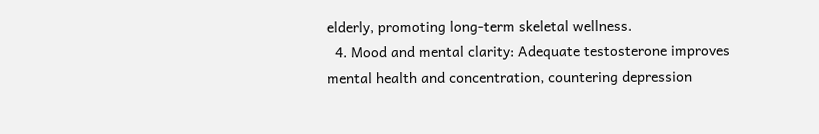elderly, promoting long-term skeletal wellness.
  4. Mood and mental clarity: Adequate testosterone improves mental health and concentration, countering depression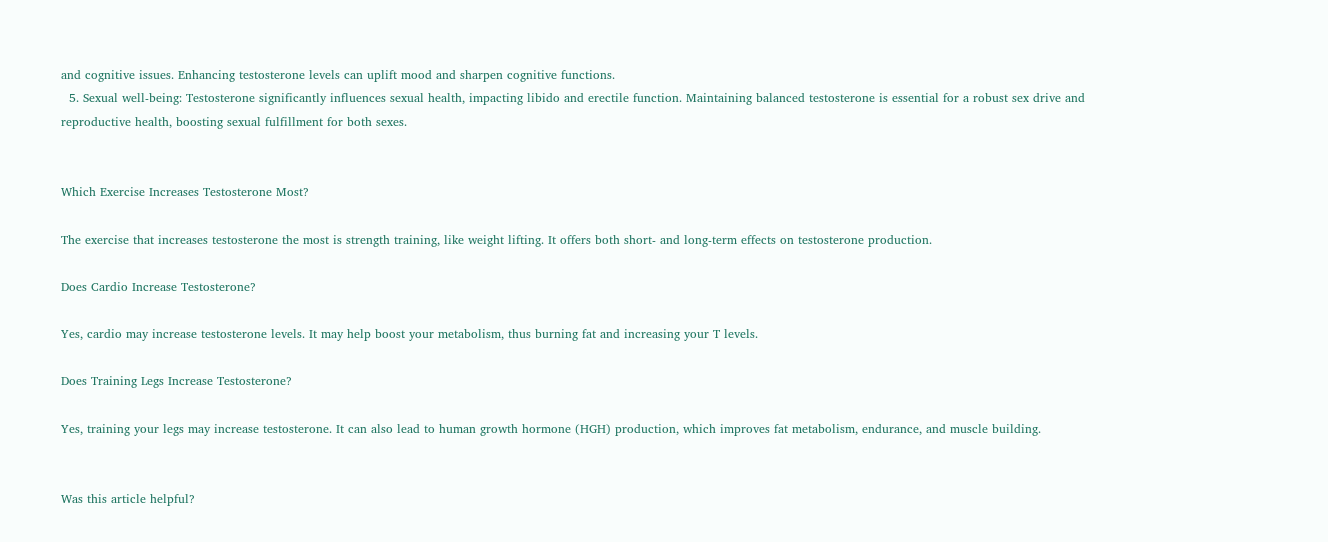and cognitive issues. Enhancing testosterone levels can uplift mood and sharpen cognitive functions.
  5. Sexual well-being: Testosterone significantly influences sexual health, impacting libido and erectile function. Maintaining balanced testosterone is essential for a robust sex drive and reproductive health, boosting sexual fulfillment for both sexes.


Which Exercise Increases Testosterone Most?

The exercise that increases testosterone the most is strength training, like weight lifting. It offers both short- and long-term effects on testosterone production.

Does Cardio Increase Testosterone?

Yes, cardio may increase testosterone levels. It may help boost your metabolism, thus burning fat and increasing your T levels.

Does Training Legs Increase Testosterone?

Yes, training your legs may increase testosterone. It can also lead to human growth hormone (HGH) production, which improves fat metabolism, endurance, and muscle building.


Was this article helpful?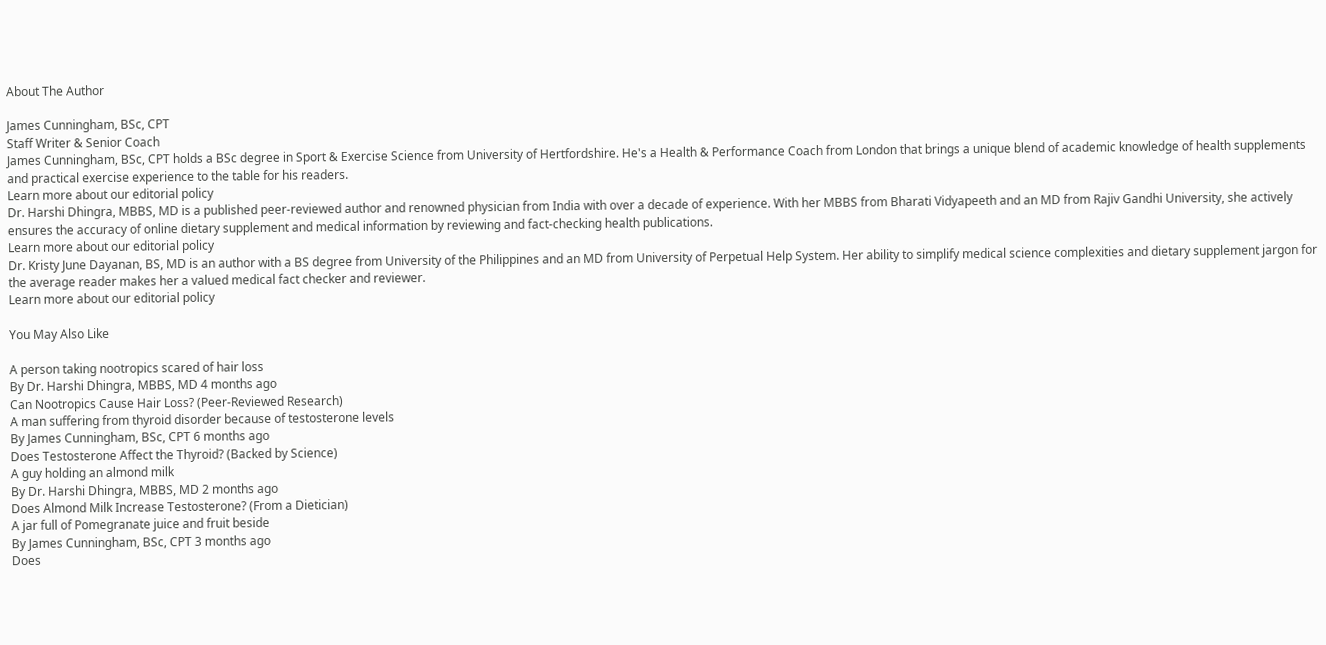About The Author

James Cunningham, BSc, CPT
Staff Writer & Senior Coach
James Cunningham, BSc, CPT holds a BSc degree in Sport & Exercise Science from University of Hertfordshire. He's a Health & Performance Coach from London that brings a unique blend of academic knowledge of health supplements and practical exercise experience to the table for his readers.
Learn more about our editorial policy
Dr. Harshi Dhingra, MBBS, MD is a published peer-reviewed author and renowned physician from India with over a decade of experience. With her MBBS from Bharati Vidyapeeth and an MD from Rajiv Gandhi University, she actively ensures the accuracy of online dietary supplement and medical information by reviewing and fact-checking health publications.
Learn more about our editorial policy
Dr. Kristy June Dayanan, BS, MD is an author with a BS degree from University of the Philippines and an MD from University of Perpetual Help System. Her ability to simplify medical science complexities and dietary supplement jargon for the average reader makes her a valued medical fact checker and reviewer.
Learn more about our editorial policy

You May Also Like

A person taking nootropics scared of hair loss
By Dr. Harshi Dhingra, MBBS, MD 4 months ago
Can Nootropics Cause Hair Loss? (Peer-Reviewed Research)
A man suffering from thyroid disorder because of testosterone levels
By James Cunningham, BSc, CPT 6 months ago
Does Testosterone Affect the Thyroid? (Backed by Science)
A guy holding an almond milk
By Dr. Harshi Dhingra, MBBS, MD 2 months ago
Does Almond Milk Increase Testosterone? (From a Dietician)
A jar full of Pomegranate juice and fruit beside
By James Cunningham, BSc, CPT 3 months ago
Does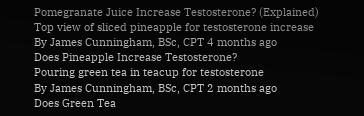Pomegranate Juice Increase Testosterone? (Explained)
Top view of sliced pineapple for testosterone increase
By James Cunningham, BSc, CPT 4 months ago
Does Pineapple Increase Testosterone?
Pouring green tea in teacup for testosterone
By James Cunningham, BSc, CPT 2 months ago
Does Green Tea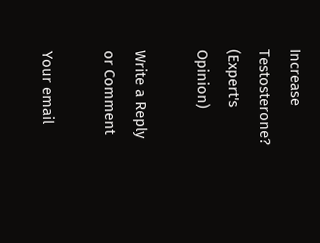Increase Testosterone? (Expert's Opinion)

Write a Reply or Comment

Your email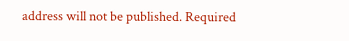address will not be published. Required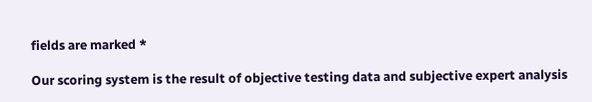fields are marked *

Our scoring system is the result of objective testing data and subjective expert analysis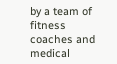by a team of fitness coaches and medical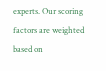experts. Our scoring factors are weighted based on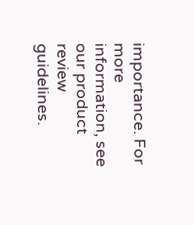importance. For more information, see our product review guidelines.